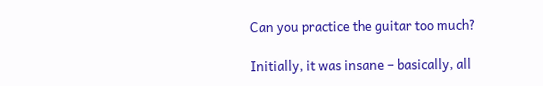Can you practice the guitar too much?

Initially, it was insane – basically, all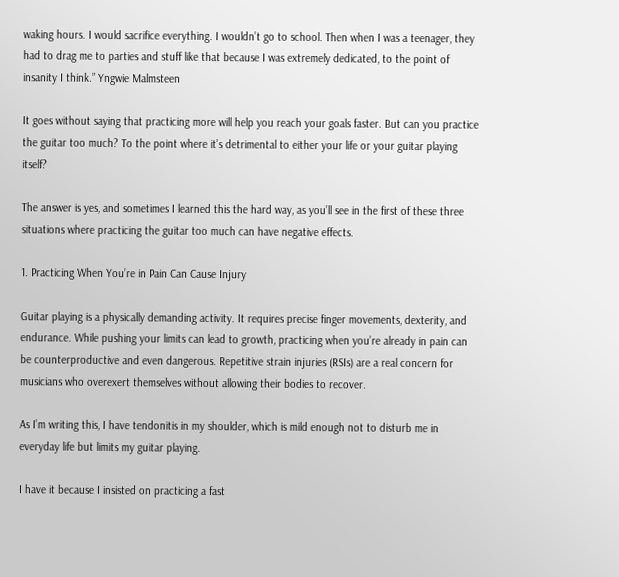waking hours. I would sacrifice everything. I wouldn’t go to school. Then when I was a teenager, they had to drag me to parties and stuff like that because I was extremely dedicated, to the point of insanity I think.” Yngwie Malmsteen

It goes without saying that practicing more will help you reach your goals faster. But can you practice the guitar too much? To the point where it’s detrimental to either your life or your guitar playing itself?

The answer is yes, and sometimes I learned this the hard way, as you’ll see in the first of these three situations where practicing the guitar too much can have negative effects.

1. Practicing When You’re in Pain Can Cause Injury

Guitar playing is a physically demanding activity. It requires precise finger movements, dexterity, and endurance. While pushing your limits can lead to growth, practicing when you’re already in pain can be counterproductive and even dangerous. Repetitive strain injuries (RSIs) are a real concern for musicians who overexert themselves without allowing their bodies to recover.

As I’m writing this, I have tendonitis in my shoulder, which is mild enough not to disturb me in everyday life but limits my guitar playing.

I have it because I insisted on practicing a fast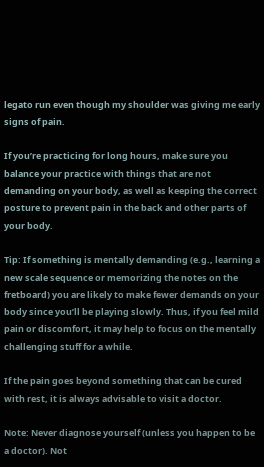legato run even though my shoulder was giving me early signs of pain.

If you’re practicing for long hours, make sure you balance your practice with things that are not demanding on your body, as well as keeping the correct posture to prevent pain in the back and other parts of your body.

Tip: If something is mentally demanding (e.g., learning a new scale sequence or memorizing the notes on the fretboard) you are likely to make fewer demands on your body since you’ll be playing slowly. Thus, if you feel mild pain or discomfort, it may help to focus on the mentally challenging stuff for a while.

If the pain goes beyond something that can be cured with rest, it is always advisable to visit a doctor.

Note: Never diagnose yourself (unless you happen to be a doctor). Not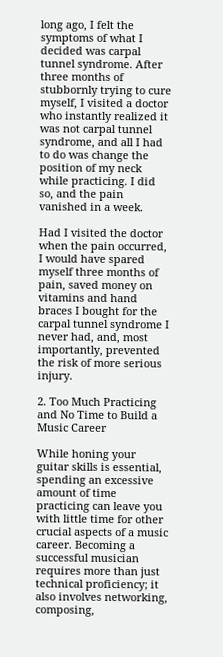long ago, I felt the symptoms of what I decided was carpal tunnel syndrome. After three months of stubbornly trying to cure myself, I visited a doctor who instantly realized it was not carpal tunnel syndrome, and all I had to do was change the position of my neck while practicing. I did so, and the pain vanished in a week.

Had I visited the doctor when the pain occurred, I would have spared myself three months of pain, saved money on vitamins and hand braces I bought for the carpal tunnel syndrome I never had, and, most importantly, prevented the risk of more serious injury.

2. Too Much Practicing and No Time to Build a Music Career

While honing your guitar skills is essential, spending an excessive amount of time practicing can leave you with little time for other crucial aspects of a music career. Becoming a successful musician requires more than just technical proficiency; it also involves networking, composing,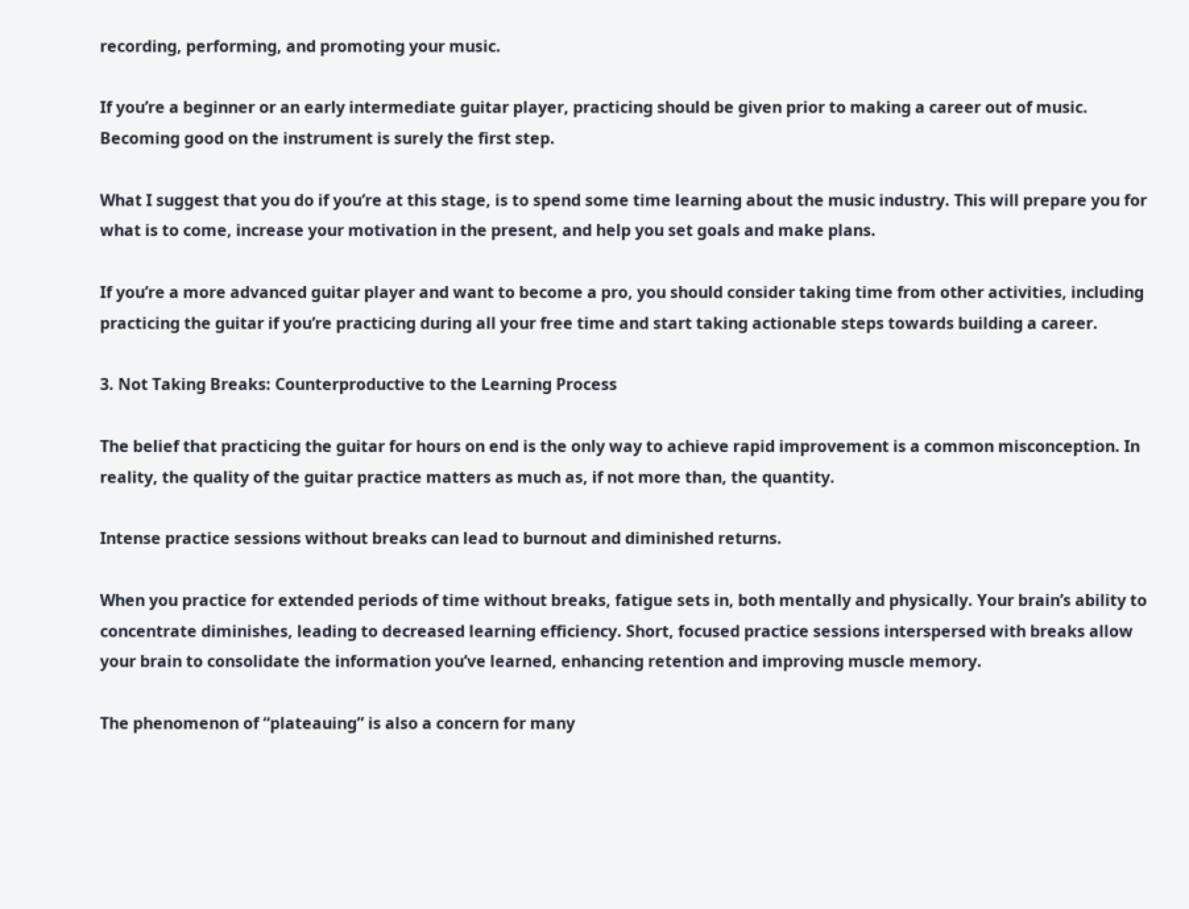recording, performing, and promoting your music.

If you’re a beginner or an early intermediate guitar player, practicing should be given prior to making a career out of music. Becoming good on the instrument is surely the first step.

What I suggest that you do if you’re at this stage, is to spend some time learning about the music industry. This will prepare you for what is to come, increase your motivation in the present, and help you set goals and make plans.

If you’re a more advanced guitar player and want to become a pro, you should consider taking time from other activities, including practicing the guitar if you’re practicing during all your free time and start taking actionable steps towards building a career.

3. Not Taking Breaks: Counterproductive to the Learning Process

The belief that practicing the guitar for hours on end is the only way to achieve rapid improvement is a common misconception. In reality, the quality of the guitar practice matters as much as, if not more than, the quantity.

Intense practice sessions without breaks can lead to burnout and diminished returns.

When you practice for extended periods of time without breaks, fatigue sets in, both mentally and physically. Your brain’s ability to concentrate diminishes, leading to decreased learning efficiency. Short, focused practice sessions interspersed with breaks allow your brain to consolidate the information you’ve learned, enhancing retention and improving muscle memory.

The phenomenon of “plateauing” is also a concern for many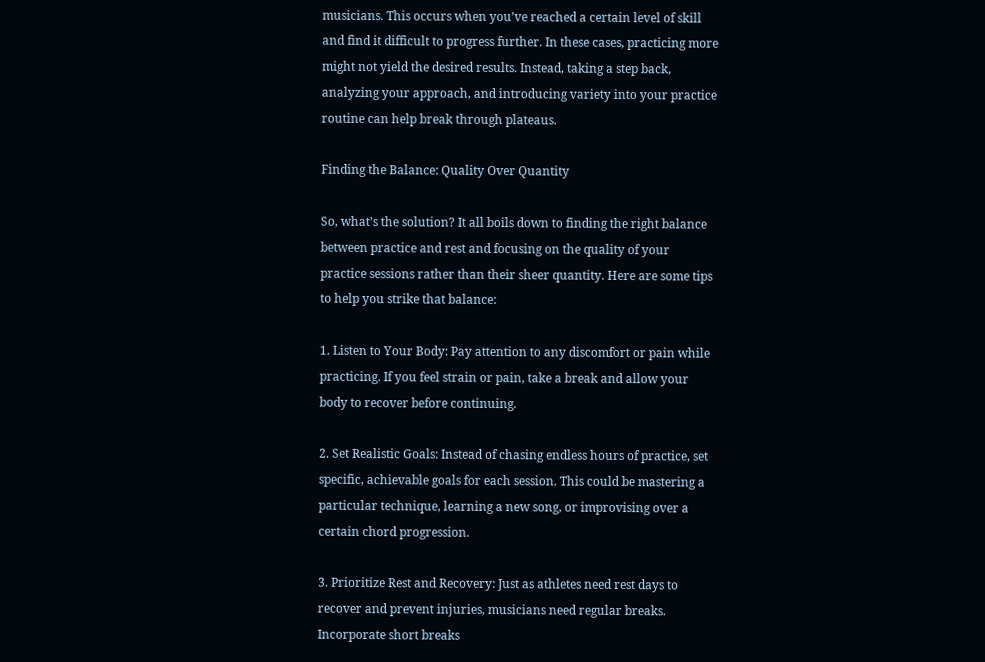musicians. This occurs when you’ve reached a certain level of skill and find it difficult to progress further. In these cases, practicing more might not yield the desired results. Instead, taking a step back, analyzing your approach, and introducing variety into your practice routine can help break through plateaus.

Finding the Balance: Quality Over Quantity

So, what’s the solution? It all boils down to finding the right balance between practice and rest and focusing on the quality of your practice sessions rather than their sheer quantity. Here are some tips to help you strike that balance:

1. Listen to Your Body: Pay attention to any discomfort or pain while practicing. If you feel strain or pain, take a break and allow your body to recover before continuing.

2. Set Realistic Goals: Instead of chasing endless hours of practice, set specific, achievable goals for each session. This could be mastering a particular technique, learning a new song, or improvising over a certain chord progression.

3. Prioritize Rest and Recovery: Just as athletes need rest days to recover and prevent injuries, musicians need regular breaks. Incorporate short breaks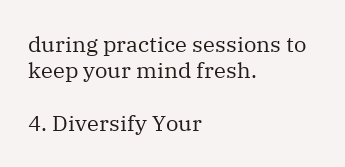during practice sessions to keep your mind fresh.

4. Diversify Your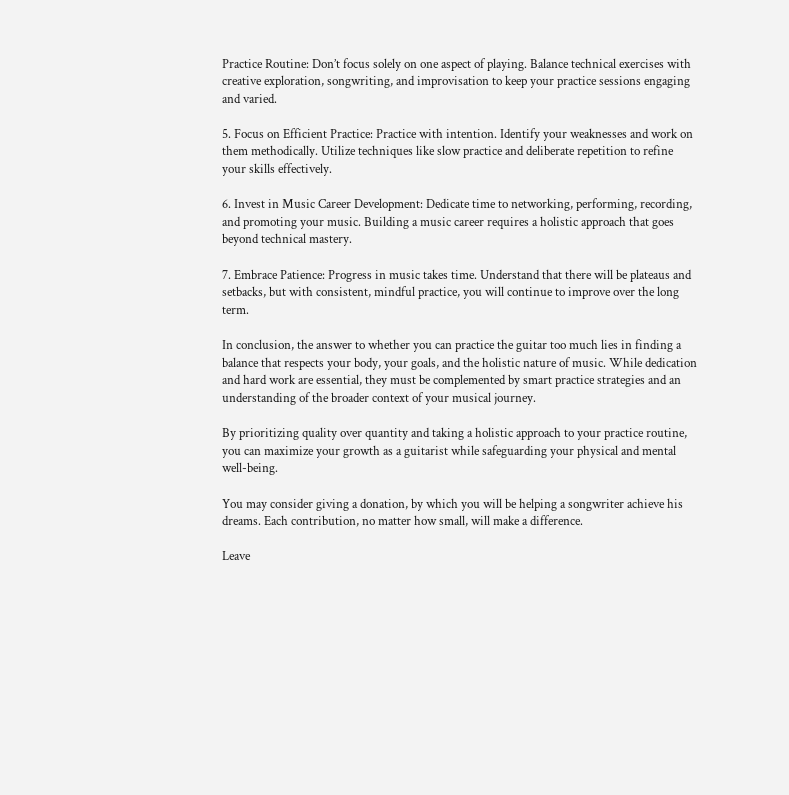Practice Routine: Don’t focus solely on one aspect of playing. Balance technical exercises with creative exploration, songwriting, and improvisation to keep your practice sessions engaging and varied.

5. Focus on Efficient Practice: Practice with intention. Identify your weaknesses and work on them methodically. Utilize techniques like slow practice and deliberate repetition to refine your skills effectively.

6. Invest in Music Career Development: Dedicate time to networking, performing, recording, and promoting your music. Building a music career requires a holistic approach that goes beyond technical mastery.

7. Embrace Patience: Progress in music takes time. Understand that there will be plateaus and setbacks, but with consistent, mindful practice, you will continue to improve over the long term.

In conclusion, the answer to whether you can practice the guitar too much lies in finding a balance that respects your body, your goals, and the holistic nature of music. While dedication and hard work are essential, they must be complemented by smart practice strategies and an understanding of the broader context of your musical journey.

By prioritizing quality over quantity and taking a holistic approach to your practice routine, you can maximize your growth as a guitarist while safeguarding your physical and mental well-being.

You may consider giving a donation, by which you will be helping a songwriter achieve his dreams. Each contribution, no matter how small, will make a difference.

Leave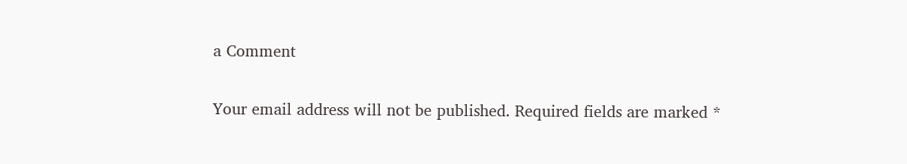a Comment

Your email address will not be published. Required fields are marked *